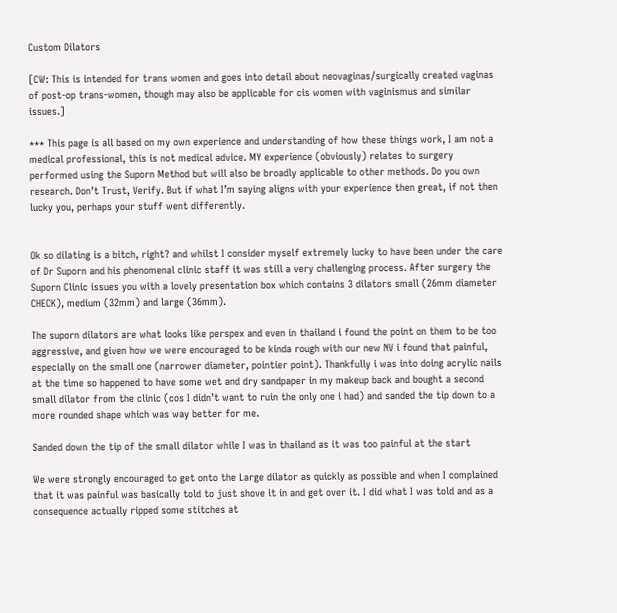Custom Dilators

[CW: This is intended for trans women and goes into detail about neovaginas/surgically created vaginas of post-op trans-women, though may also be applicable for cis women with vaginismus and similar issues.]

*** This page is all based on my own experience and understanding of how these things work, I am not a medical professional, this is not medical advice. MY experience (obviously) relates to surgery performed using the Suporn Method but will also be broadly applicable to other methods. Do you own research. Don’t Trust, Verify. But if what I’m saying aligns with your experience then great, if not then lucky you, perhaps your stuff went differently.


Ok so dilating is a bitch, right? and whilst I consider myself extremely lucky to have been under the care of Dr Suporn and his phenomenal clinic staff it was still a very challenging process. After surgery the Suporn Clinic issues you with a lovely presentation box which contains 3 dilators small (26mm diameter CHECK), medium (32mm) and large (36mm).

The suporn dilators are what looks like perspex and even in thailand i found the point on them to be too aggressive, and given how we were encouraged to be kinda rough with our new NV i found that painful, especially on the small one (narrower diameter, pointier point). Thankfully i was into doing acrylic nails at the time so happened to have some wet and dry sandpaper in my makeup back and bought a second small dilator from the clinic (cos I didn’t want to ruin the only one i had) and sanded the tip down to a more rounded shape which was way better for me.

Sanded down the tip of the small dilator while I was in thailand as it was too painful at the start

We were strongly encouraged to get onto the Large dilator as quickly as possible and when I complained that it was painful was basically told to just shove it in and get over it. I did what I was told and as a consequence actually ripped some stitches at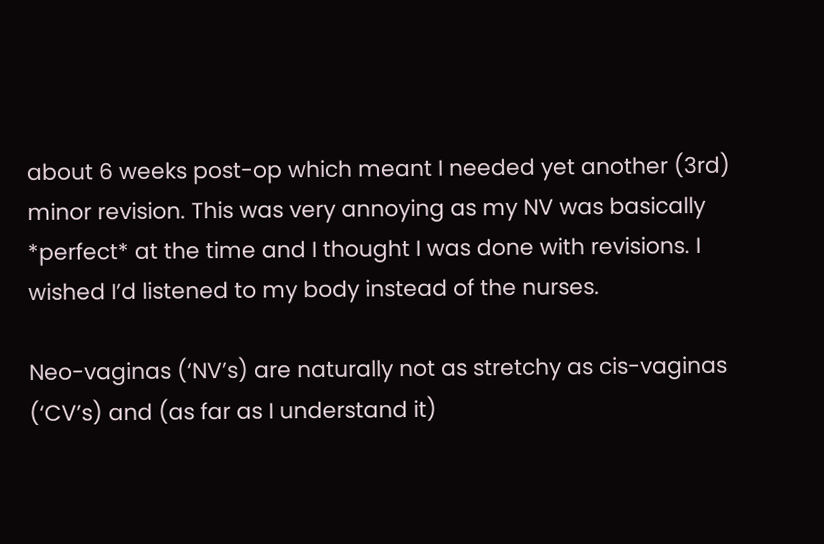about 6 weeks post-op which meant I needed yet another (3rd) minor revision. This was very annoying as my NV was basically *perfect* at the time and I thought I was done with revisions. I wished I’d listened to my body instead of the nurses.

Neo-vaginas (‘NV’s) are naturally not as stretchy as cis-vaginas (‘CV’s) and (as far as I understand it)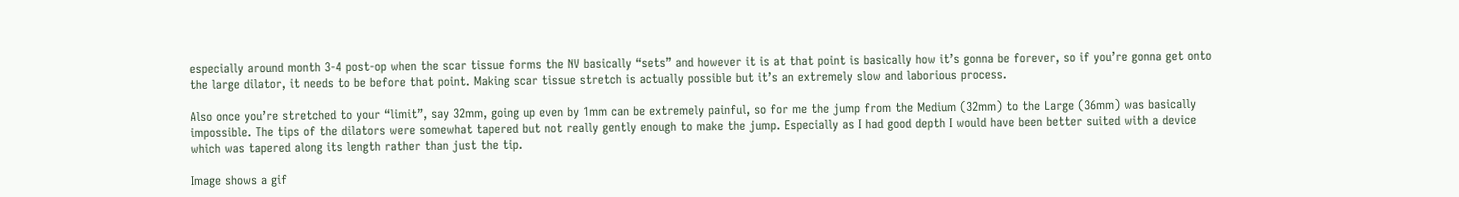especially around month 3-4 post-op when the scar tissue forms the NV basically “sets” and however it is at that point is basically how it’s gonna be forever, so if you’re gonna get onto the large dilator, it needs to be before that point. Making scar tissue stretch is actually possible but it’s an extremely slow and laborious process.

Also once you’re stretched to your “limit”, say 32mm, going up even by 1mm can be extremely painful, so for me the jump from the Medium (32mm) to the Large (36mm) was basically impossible. The tips of the dilators were somewhat tapered but not really gently enough to make the jump. Especially as I had good depth I would have been better suited with a device which was tapered along its length rather than just the tip.

Image shows a gif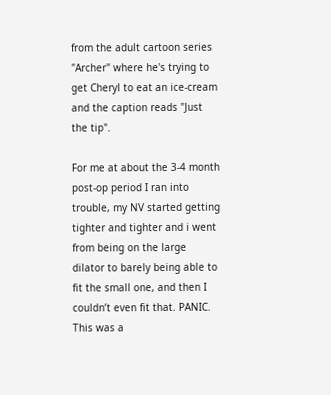from the adult cartoon series "Archer" where he's trying to get Cheryl to eat an ice-cream and the caption reads "Just the tip".

For me at about the 3-4 month post-op period I ran into trouble, my NV started getting tighter and tighter and i went from being on the large dilator to barely being able to fit the small one, and then I couldn’t even fit that. PANIC. This was a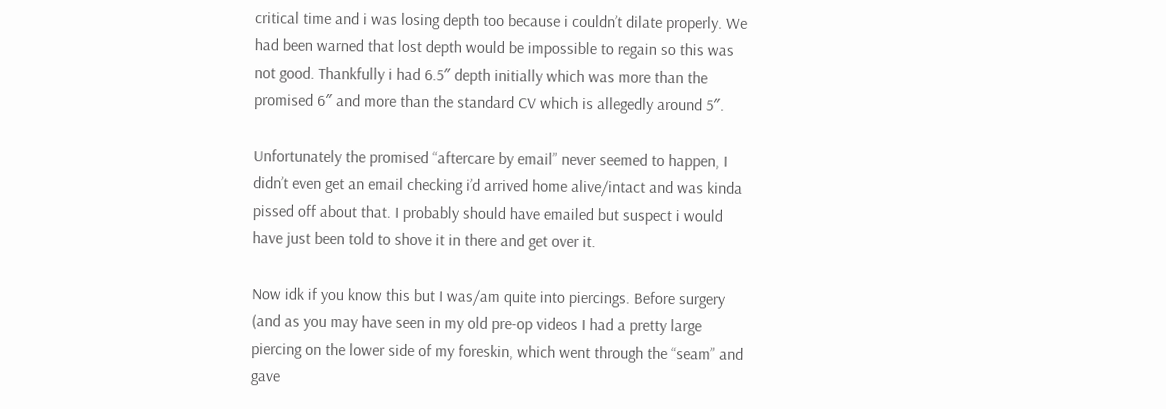critical time and i was losing depth too because i couldn’t dilate properly. We had been warned that lost depth would be impossible to regain so this was not good. Thankfully i had 6.5″ depth initially which was more than the promised 6″ and more than the standard CV which is allegedly around 5″.

Unfortunately the promised “aftercare by email” never seemed to happen, I didn’t even get an email checking i’d arrived home alive/intact and was kinda pissed off about that. I probably should have emailed but suspect i would have just been told to shove it in there and get over it.

Now idk if you know this but I was/am quite into piercings. Before surgery (and as you may have seen in my old pre-op videos I had a pretty large piercing on the lower side of my foreskin, which went through the “seam” and gave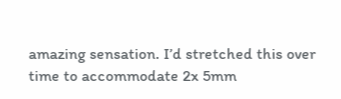amazing sensation. I’d stretched this over time to accommodate 2x 5mm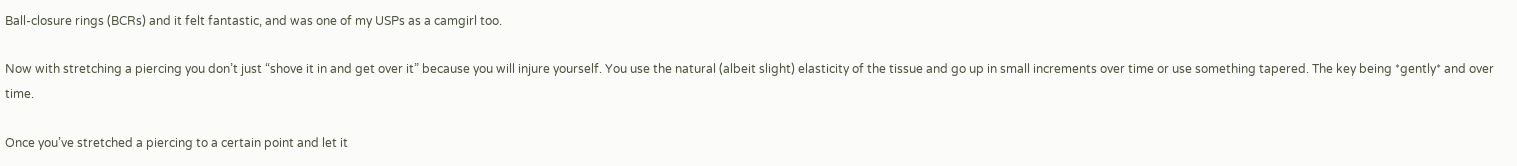Ball-closure rings (BCRs) and it felt fantastic, and was one of my USPs as a camgirl too.

Now with stretching a piercing you don’t just “shove it in and get over it” because you will injure yourself. You use the natural (albeit slight) elasticity of the tissue and go up in small increments over time or use something tapered. The key being *gently* and over time.

Once you’ve stretched a piercing to a certain point and let it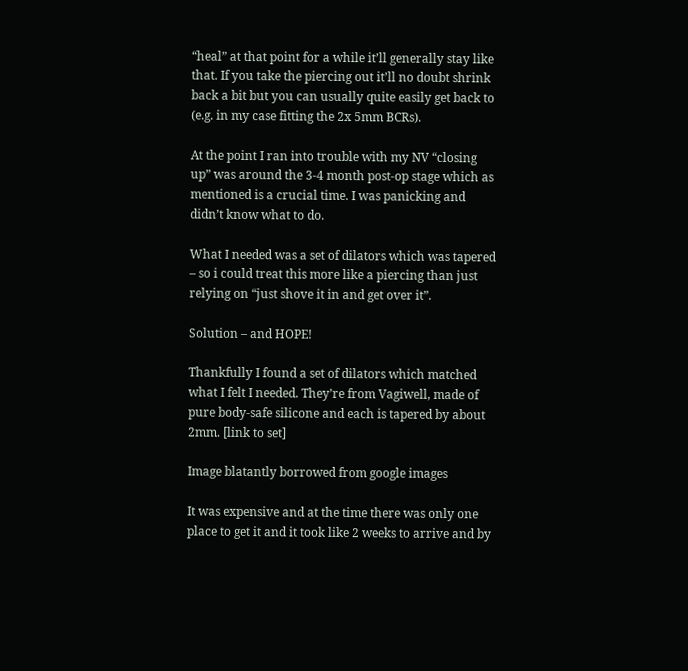“heal” at that point for a while it’ll generally stay like that. If you take the piercing out it’ll no doubt shrink back a bit but you can usually quite easily get back to (e.g. in my case fitting the 2x 5mm BCRs).

At the point I ran into trouble with my NV “closing up” was around the 3-4 month post-op stage which as mentioned is a crucial time. I was panicking and didn’t know what to do.

What I needed was a set of dilators which was tapered – so i could treat this more like a piercing than just relying on “just shove it in and get over it”.

Solution – and HOPE!

Thankfully I found a set of dilators which matched what I felt I needed. They’re from Vagiwell, made of pure body-safe silicone and each is tapered by about 2mm. [link to set]

Image blatantly borrowed from google images

It was expensive and at the time there was only one place to get it and it took like 2 weeks to arrive and by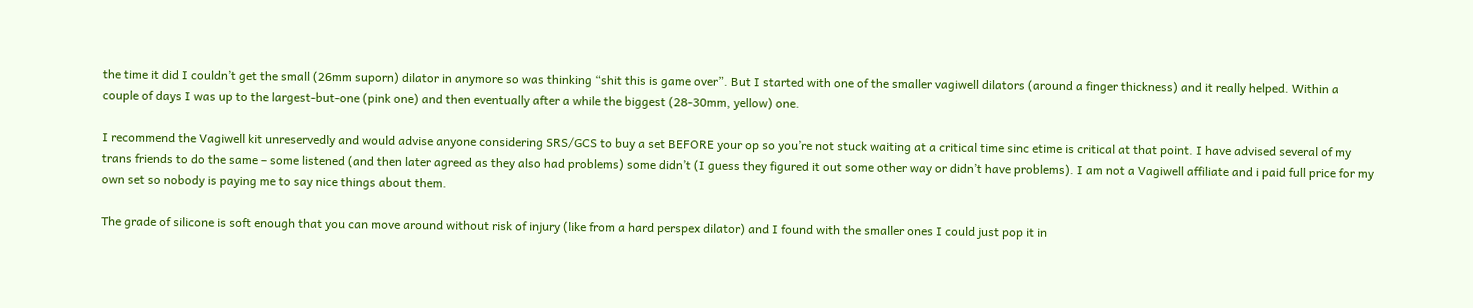the time it did I couldn’t get the small (26mm suporn) dilator in anymore so was thinking “shit this is game over”. But I started with one of the smaller vagiwell dilators (around a finger thickness) and it really helped. Within a couple of days I was up to the largest-but-one (pink one) and then eventually after a while the biggest (28-30mm, yellow) one.

I recommend the Vagiwell kit unreservedly and would advise anyone considering SRS/GCS to buy a set BEFORE your op so you’re not stuck waiting at a critical time sinc etime is critical at that point. I have advised several of my trans friends to do the same – some listened (and then later agreed as they also had problems) some didn’t (I guess they figured it out some other way or didn’t have problems). I am not a Vagiwell affiliate and i paid full price for my own set so nobody is paying me to say nice things about them.

The grade of silicone is soft enough that you can move around without risk of injury (like from a hard perspex dilator) and I found with the smaller ones I could just pop it in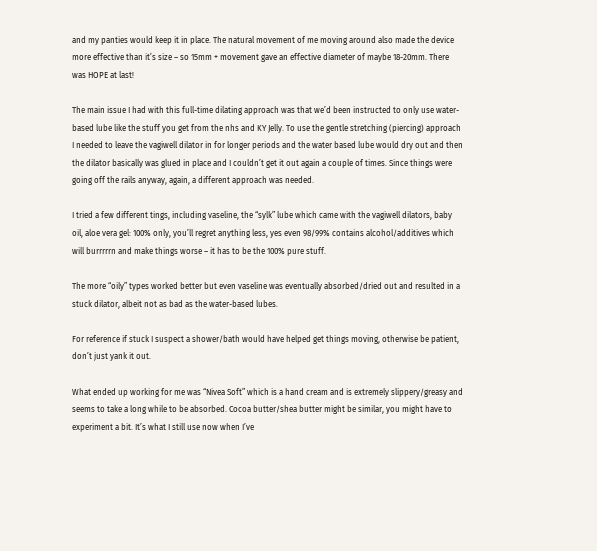and my panties would keep it in place. The natural movement of me moving around also made the device more effective than it’s size – so 15mm + movement gave an effective diameter of maybe 18-20mm. There was HOPE at last!

The main issue I had with this full-time dilating approach was that we’d been instructed to only use water-based lube like the stuff you get from the nhs and KY Jelly. To use the gentle stretching (piercing) approach I needed to leave the vagiwell dilator in for longer periods and the water based lube would dry out and then the dilator basically was glued in place and I couldn’t get it out again a couple of times. Since things were going off the rails anyway, again, a different approach was needed.

I tried a few different tings, including vaseline, the “sylk” lube which came with the vagiwell dilators, baby oil, aloe vera gel: 100% only, you’ll regret anything less, yes even 98/99% contains alcohol/additives which will burrrrrn and make things worse – it has to be the 100% pure stuff.

The more “oily” types worked better but even vaseline was eventually absorbed/dried out and resulted in a stuck dilator, albeit not as bad as the water-based lubes.

For reference if stuck I suspect a shower/bath would have helped get things moving, otherwise be patient, don’t just yank it out.

What ended up working for me was “Nivea Soft” which is a hand cream and is extremely slippery/greasy and seems to take a long while to be absorbed. Cocoa butter/shea butter might be similar, you might have to experiment a bit. It’s what I still use now when I’ve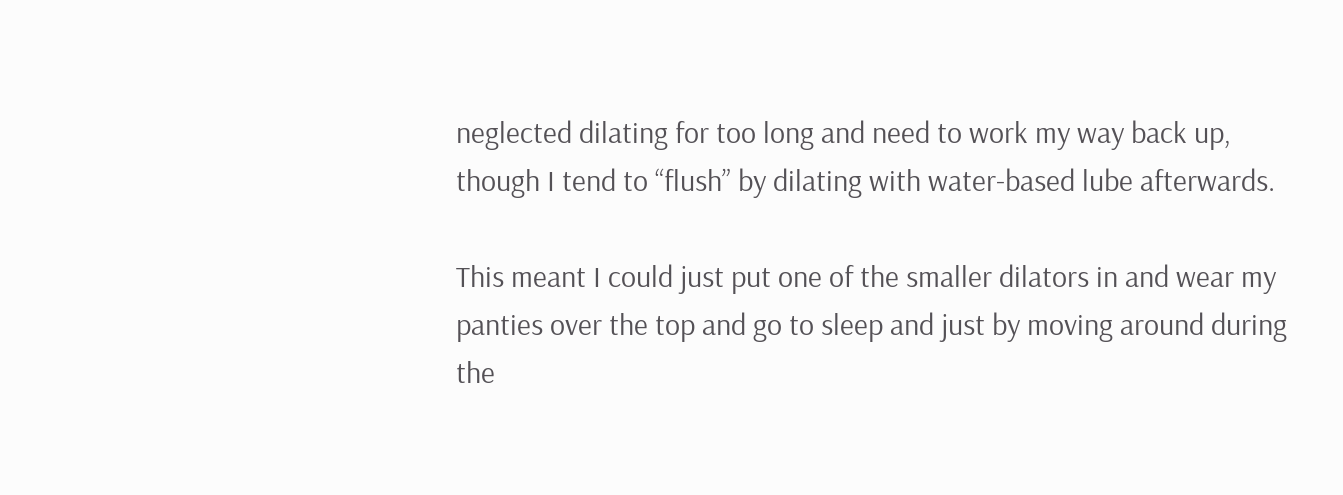neglected dilating for too long and need to work my way back up, though I tend to “flush” by dilating with water-based lube afterwards.

This meant I could just put one of the smaller dilators in and wear my panties over the top and go to sleep and just by moving around during the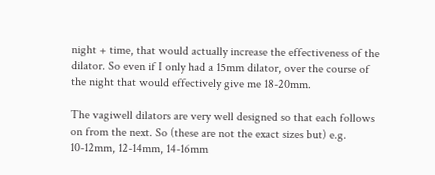night + time, that would actually increase the effectiveness of the dilator. So even if I only had a 15mm dilator, over the course of the night that would effectively give me 18-20mm.

The vagiwell dilators are very well designed so that each follows on from the next. So (these are not the exact sizes but) e.g. 10-12mm, 12-14mm, 14-16mm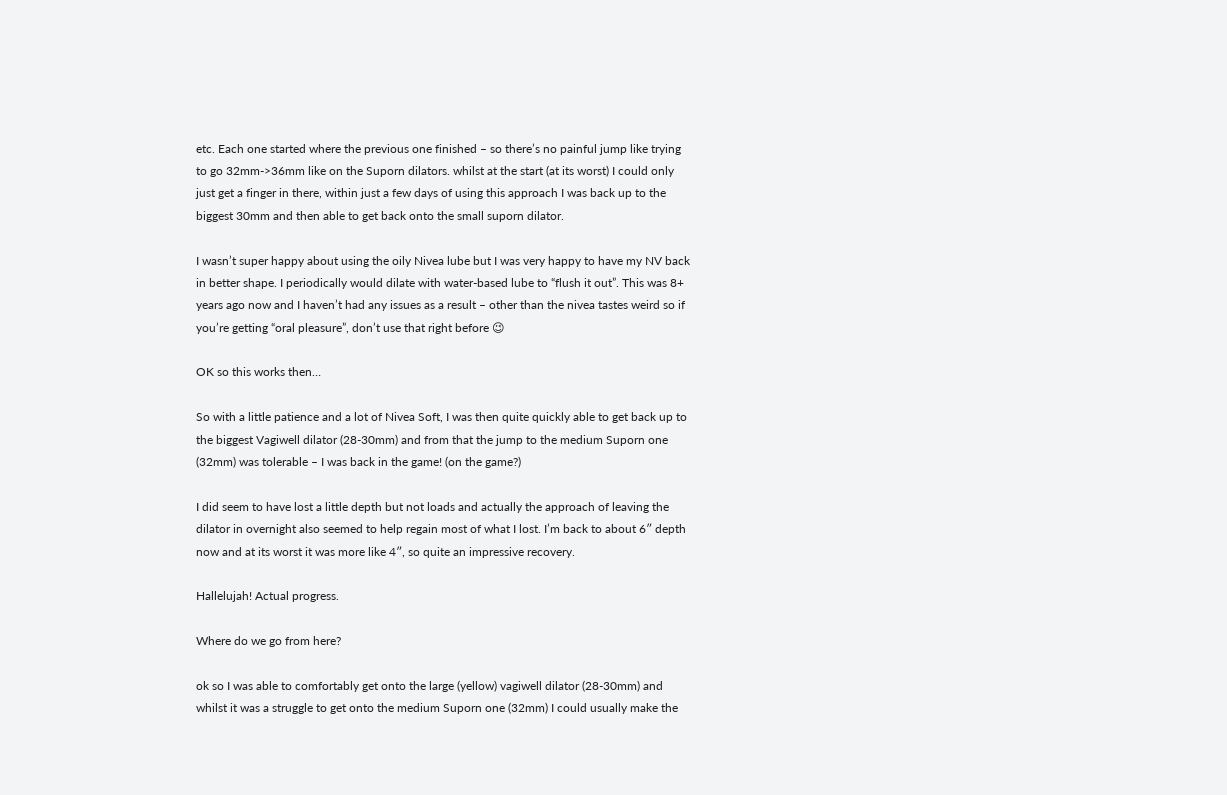etc. Each one started where the previous one finished – so there’s no painful jump like trying to go 32mm->36mm like on the Suporn dilators. whilst at the start (at its worst) I could only just get a finger in there, within just a few days of using this approach I was back up to the biggest 30mm and then able to get back onto the small suporn dilator.

I wasn’t super happy about using the oily Nivea lube but I was very happy to have my NV back in better shape. I periodically would dilate with water-based lube to “flush it out”. This was 8+ years ago now and I haven’t had any issues as a result – other than the nivea tastes weird so if you’re getting “oral pleasure”, don’t use that right before 😉

OK so this works then…

So with a little patience and a lot of Nivea Soft, I was then quite quickly able to get back up to the biggest Vagiwell dilator (28-30mm) and from that the jump to the medium Suporn one (32mm) was tolerable – I was back in the game! (on the game?)

I did seem to have lost a little depth but not loads and actually the approach of leaving the dilator in overnight also seemed to help regain most of what I lost. I’m back to about 6″ depth now and at its worst it was more like 4″, so quite an impressive recovery.

Hallelujah! Actual progress.

Where do we go from here?

ok so I was able to comfortably get onto the large (yellow) vagiwell dilator (28-30mm) and whilst it was a struggle to get onto the medium Suporn one (32mm) I could usually make the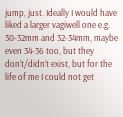jump, just. Ideally I would have liked a larger vagiwell one e.g. 30-32mm and 32-34mm, maybe even 34-36 too, but they don’t/didn’t exist, but for the life of me I could not get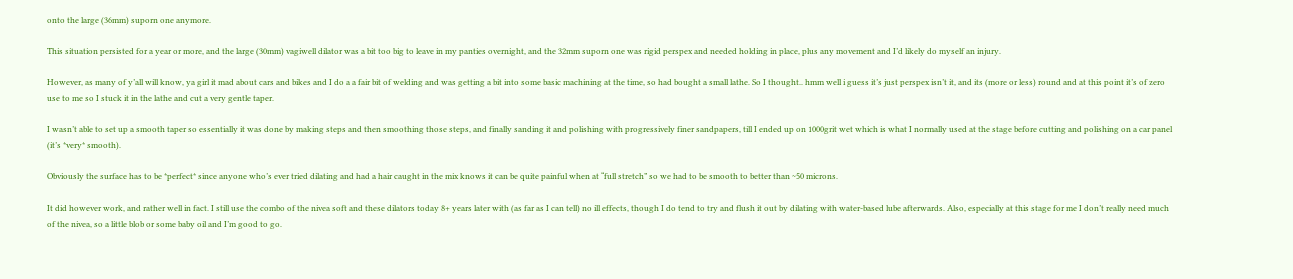onto the large (36mm) suporn one anymore.

This situation persisted for a year or more, and the large (30mm) vagiwell dilator was a bit too big to leave in my panties overnight, and the 32mm suporn one was rigid perspex and needed holding in place, plus any movement and I’d likely do myself an injury.

However, as many of y’all will know, ya girl it mad about cars and bikes and I do a a fair bit of welding and was getting a bit into some basic machining at the time, so had bought a small lathe. So I thought.. hmm well i guess it’s just perspex isn’t it, and its (more or less) round and at this point it’s of zero use to me so I stuck it in the lathe and cut a very gentle taper.

I wasn’t able to set up a smooth taper so essentially it was done by making steps and then smoothing those steps, and finally sanding it and polishing with progressively finer sandpapers, till I ended up on 1000grit wet which is what I normally used at the stage before cutting and polishing on a car panel (it’s *very* smooth).

Obviously the surface has to be *perfect* since anyone who’s ever tried dilating and had a hair caught in the mix knows it can be quite painful when at “full stretch” so we had to be smooth to better than ~50 microns.

It did however work, and rather well in fact. I still use the combo of the nivea soft and these dilators today 8+ years later with (as far as I can tell) no ill effects, though I do tend to try and flush it out by dilating with water-based lube afterwards. Also, especially at this stage for me I don’t really need much of the nivea, so a little blob or some baby oil and I’m good to go.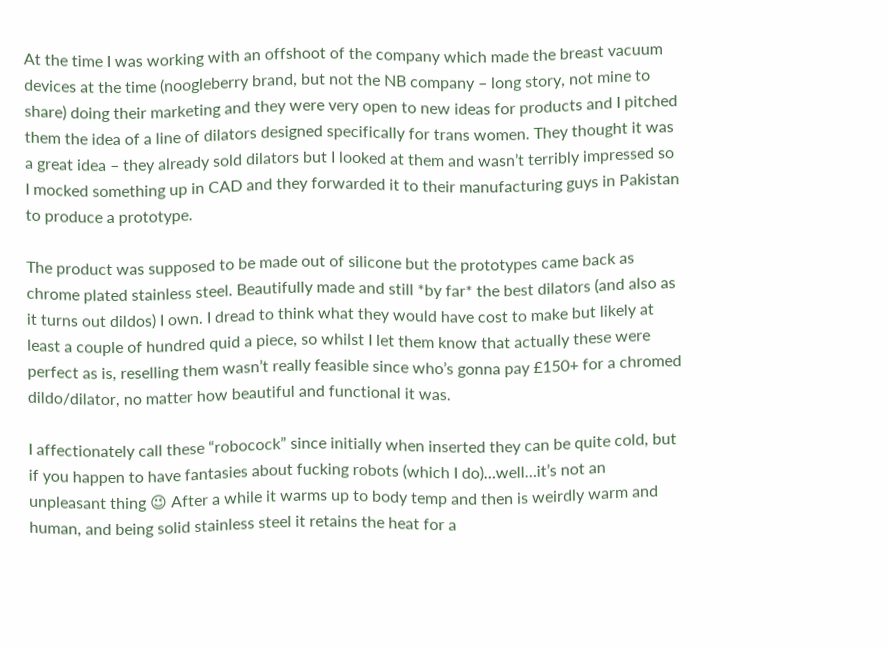At the time I was working with an offshoot of the company which made the breast vacuum devices at the time (noogleberry brand, but not the NB company – long story, not mine to share) doing their marketing and they were very open to new ideas for products and I pitched them the idea of a line of dilators designed specifically for trans women. They thought it was a great idea – they already sold dilators but I looked at them and wasn’t terribly impressed so I mocked something up in CAD and they forwarded it to their manufacturing guys in Pakistan to produce a prototype.

The product was supposed to be made out of silicone but the prototypes came back as chrome plated stainless steel. Beautifully made and still *by far* the best dilators (and also as it turns out dildos) I own. I dread to think what they would have cost to make but likely at least a couple of hundred quid a piece, so whilst I let them know that actually these were perfect as is, reselling them wasn’t really feasible since who’s gonna pay £150+ for a chromed dildo/dilator, no matter how beautiful and functional it was.

I affectionately call these “robocock” since initially when inserted they can be quite cold, but if you happen to have fantasies about fucking robots (which I do)…well…it’s not an unpleasant thing 😉 After a while it warms up to body temp and then is weirdly warm and human, and being solid stainless steel it retains the heat for a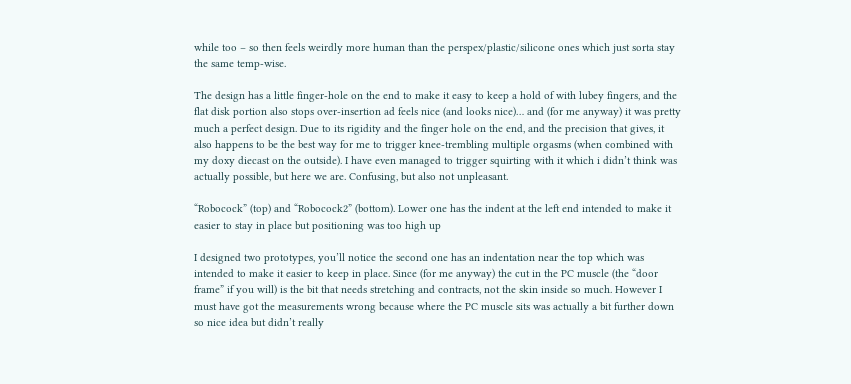while too – so then feels weirdly more human than the perspex/plastic/silicone ones which just sorta stay the same temp-wise.

The design has a little finger-hole on the end to make it easy to keep a hold of with lubey fingers, and the flat disk portion also stops over-insertion ad feels nice (and looks nice)… and (for me anyway) it was pretty much a perfect design. Due to its rigidity and the finger hole on the end, and the precision that gives, it also happens to be the best way for me to trigger knee-trembling multiple orgasms (when combined with my doxy diecast on the outside). I have even managed to trigger squirting with it which i didn’t think was actually possible, but here we are. Confusing, but also not unpleasant.

“Robocock” (top) and “Robocock2” (bottom). Lower one has the indent at the left end intended to make it easier to stay in place but positioning was too high up

I designed two prototypes, you’ll notice the second one has an indentation near the top which was intended to make it easier to keep in place. Since (for me anyway) the cut in the PC muscle (the “door frame” if you will) is the bit that needs stretching and contracts, not the skin inside so much. However I must have got the measurements wrong because where the PC muscle sits was actually a bit further down so nice idea but didn’t really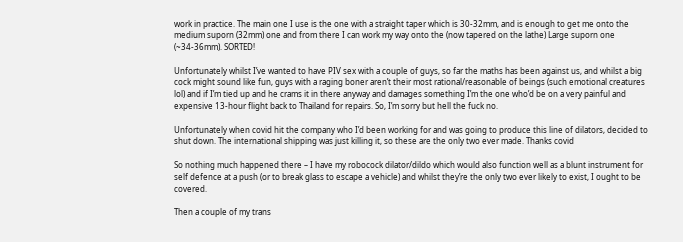work in practice. The main one I use is the one with a straight taper which is 30-32mm, and is enough to get me onto the medium suporn (32mm) one and from there I can work my way onto the (now tapered on the lathe) Large suporn one (~34-36mm). SORTED!

Unfortunately whilst I’ve wanted to have PIV sex with a couple of guys, so far the maths has been against us, and whilst a big cock might sound like fun, guys with a raging boner aren’t their most rational/reasonable of beings (such emotional creatures lol) and if I’m tied up and he crams it in there anyway and damages something I’m the one who’d be on a very painful and expensive 13-hour flight back to Thailand for repairs. So, I’m sorry but hell the fuck no.

Unfortunately when covid hit the company who I’d been working for and was going to produce this line of dilators, decided to shut down. The international shipping was just killing it, so these are the only two ever made. Thanks covid

So nothing much happened there – I have my robocock dilator/dildo which would also function well as a blunt instrument for self defence at a push (or to break glass to escape a vehicle) and whilst they’re the only two ever likely to exist, I ought to be covered.

Then a couple of my trans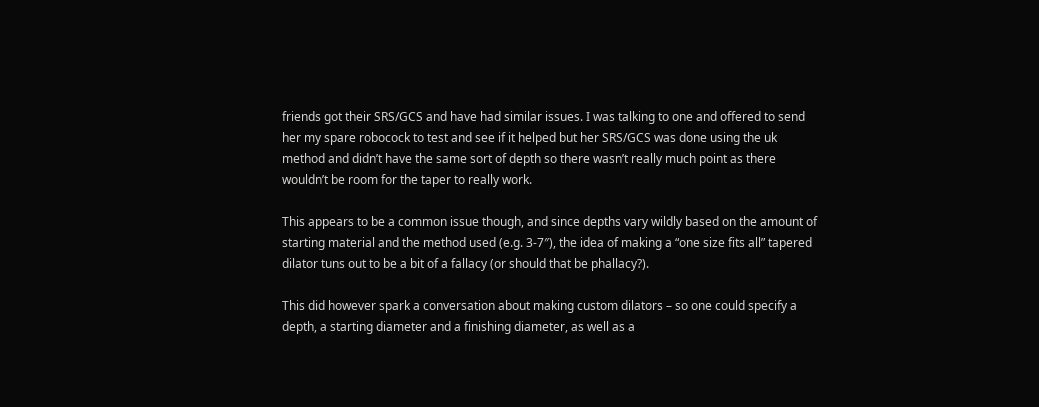friends got their SRS/GCS and have had similar issues. I was talking to one and offered to send her my spare robocock to test and see if it helped but her SRS/GCS was done using the uk method and didn’t have the same sort of depth so there wasn’t really much point as there wouldn’t be room for the taper to really work.

This appears to be a common issue though, and since depths vary wildly based on the amount of starting material and the method used (e.g. 3-7″), the idea of making a “one size fits all” tapered dilator tuns out to be a bit of a fallacy (or should that be phallacy?).

This did however spark a conversation about making custom dilators – so one could specify a depth, a starting diameter and a finishing diameter, as well as a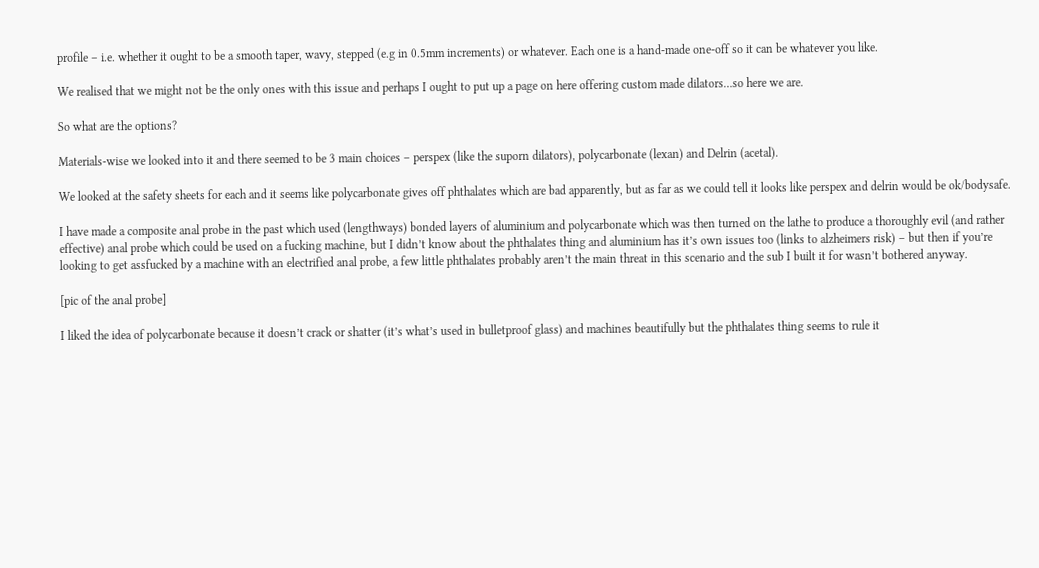profile – i.e. whether it ought to be a smooth taper, wavy, stepped (e.g in 0.5mm increments) or whatever. Each one is a hand-made one-off so it can be whatever you like.

We realised that we might not be the only ones with this issue and perhaps I ought to put up a page on here offering custom made dilators…so here we are.

So what are the options?

Materials-wise we looked into it and there seemed to be 3 main choices – perspex (like the suporn dilators), polycarbonate (lexan) and Delrin (acetal).

We looked at the safety sheets for each and it seems like polycarbonate gives off phthalates which are bad apparently, but as far as we could tell it looks like perspex and delrin would be ok/bodysafe.

I have made a composite anal probe in the past which used (lengthways) bonded layers of aluminium and polycarbonate which was then turned on the lathe to produce a thoroughly evil (and rather effective) anal probe which could be used on a fucking machine, but I didn’t know about the phthalates thing and aluminium has it’s own issues too (links to alzheimers risk) – but then if you’re looking to get assfucked by a machine with an electrified anal probe, a few little phthalates probably aren’t the main threat in this scenario and the sub I built it for wasn’t bothered anyway.

[pic of the anal probe]

I liked the idea of polycarbonate because it doesn’t crack or shatter (it’s what’s used in bulletproof glass) and machines beautifully but the phthalates thing seems to rule it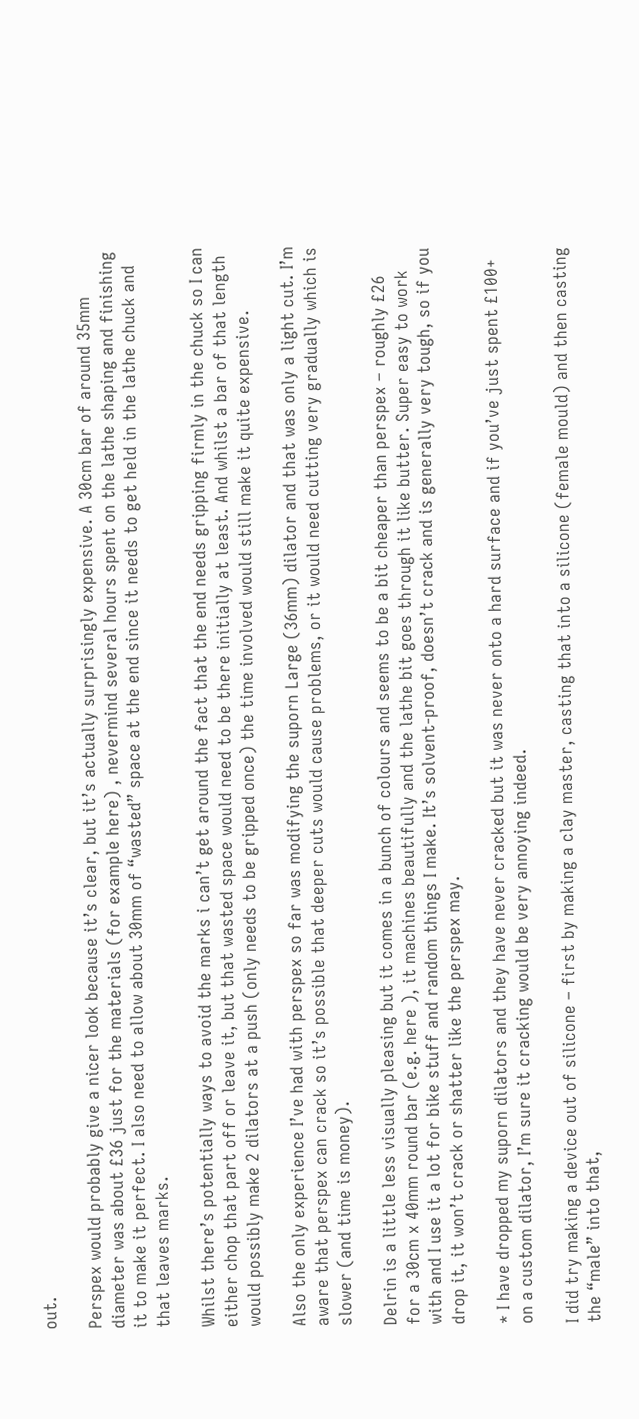out.

Perspex would probably give a nicer look because it’s clear, but it’s actually surprisingly expensive. A 30cm bar of around 35mm diameter was about £36 just for the materials (for example here) , nevermind several hours spent on the lathe shaping and finishing it to make it perfect. I also need to allow about 30mm of “wasted” space at the end since it needs to get held in the lathe chuck and that leaves marks.

Whilst there’s potentially ways to avoid the marks i can’t get around the fact that the end needs gripping firmly in the chuck so I can either chop that part off or leave it, but that wasted space would need to be there initially at least. And whilst a bar of that length would possibly make 2 dilators at a push (only needs to be gripped once) the time involved would still make it quite expensive.

Also the only experience I’ve had with perspex so far was modifying the suporn Large (36mm) dilator and that was only a light cut. I’m aware that perspex can crack so it’s possible that deeper cuts would cause problems, or it would need cutting very gradually which is slower (and time is money).

Delrin is a little less visually pleasing but it comes in a bunch of colours and seems to be a bit cheaper than perspex – roughly £26 for a 30cm x 40mm round bar (e.g. here ), it machines beautifully and the lathe bit goes through it like butter. Super easy to work with and I use it a lot for bike stuff and random things I make. It’s solvent-proof, doesn’t crack and is generally very tough, so if you drop it, it won’t crack or shatter like the perspex may.

* I have dropped my suporn dilators and they have never cracked but it was never onto a hard surface and if you’ve just spent £100+ on a custom dilator, I’m sure it cracking would be very annoying indeed.

I did try making a device out of silicone – first by making a clay master, casting that into a silicone (female mould) and then casting the “male” into that,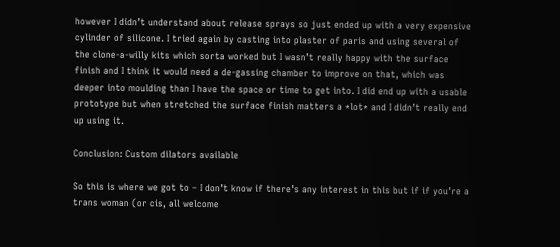however I didn’t understand about release sprays so just ended up with a very expensive cylinder of silicone. I tried again by casting into plaster of paris and using several of the clone-a-willy kits which sorta worked but I wasn’t really happy with the surface finish and I think it would need a de-gassing chamber to improve on that, which was deeper into moulding than I have the space or time to get into. I did end up with a usable prototype but when stretched the surface finish matters a *lot* and I didn’t really end up using it.

Conclusion: Custom dilators available

So this is where we got to – I don’t know if there’s any interest in this but if if you’re a trans woman (or cis, all welcome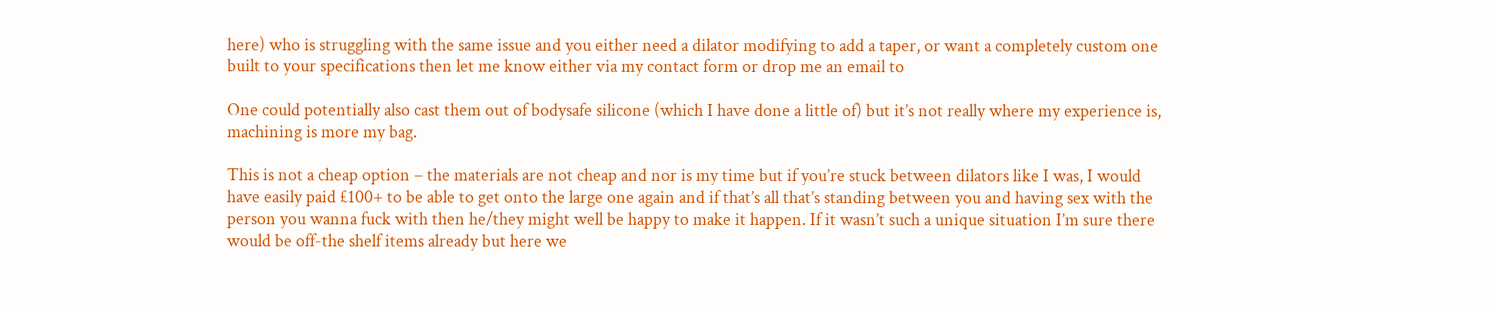here) who is struggling with the same issue and you either need a dilator modifying to add a taper, or want a completely custom one built to your specifications then let me know either via my contact form or drop me an email to

One could potentially also cast them out of bodysafe silicone (which I have done a little of) but it’s not really where my experience is, machining is more my bag.

This is not a cheap option – the materials are not cheap and nor is my time but if you’re stuck between dilators like I was, I would have easily paid £100+ to be able to get onto the large one again and if that’s all that’s standing between you and having sex with the person you wanna fuck with then he/they might well be happy to make it happen. If it wasn’t such a unique situation I’m sure there would be off-the shelf items already but here we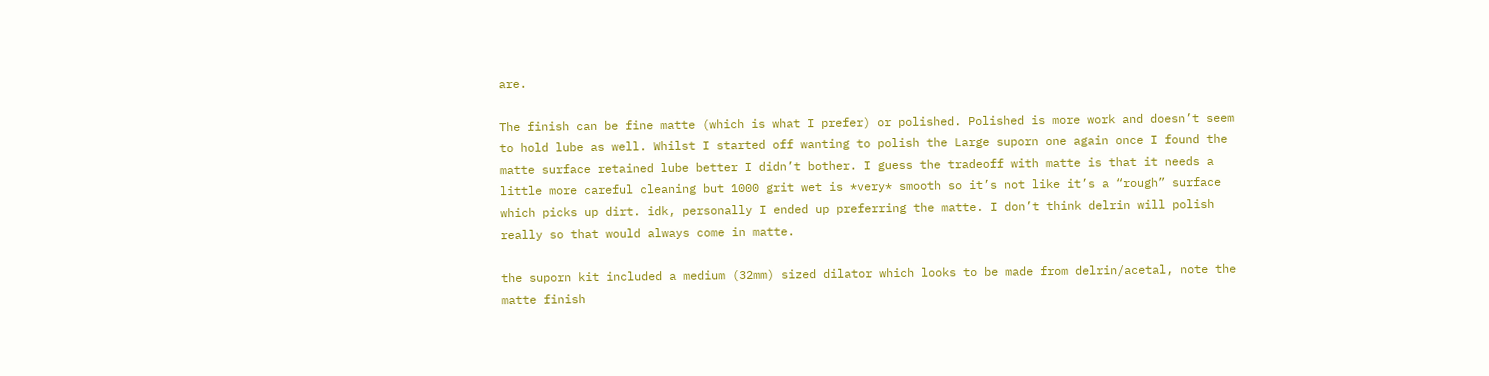are.

The finish can be fine matte (which is what I prefer) or polished. Polished is more work and doesn’t seem to hold lube as well. Whilst I started off wanting to polish the Large suporn one again once I found the matte surface retained lube better I didn’t bother. I guess the tradeoff with matte is that it needs a little more careful cleaning but 1000 grit wet is *very* smooth so it’s not like it’s a “rough” surface which picks up dirt. idk, personally I ended up preferring the matte. I don’t think delrin will polish really so that would always come in matte.

the suporn kit included a medium (32mm) sized dilator which looks to be made from delrin/acetal, note the matte finish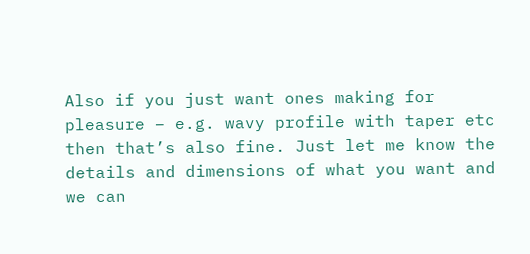Also if you just want ones making for pleasure – e.g. wavy profile with taper etc then that’s also fine. Just let me know the details and dimensions of what you want and we can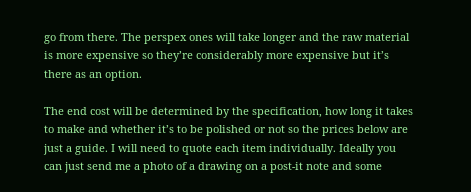go from there. The perspex ones will take longer and the raw material is more expensive so they’re considerably more expensive but it’s there as an option.

The end cost will be determined by the specification, how long it takes to make and whether it’s to be polished or not so the prices below are just a guide. I will need to quote each item individually. Ideally you can just send me a photo of a drawing on a post-it note and some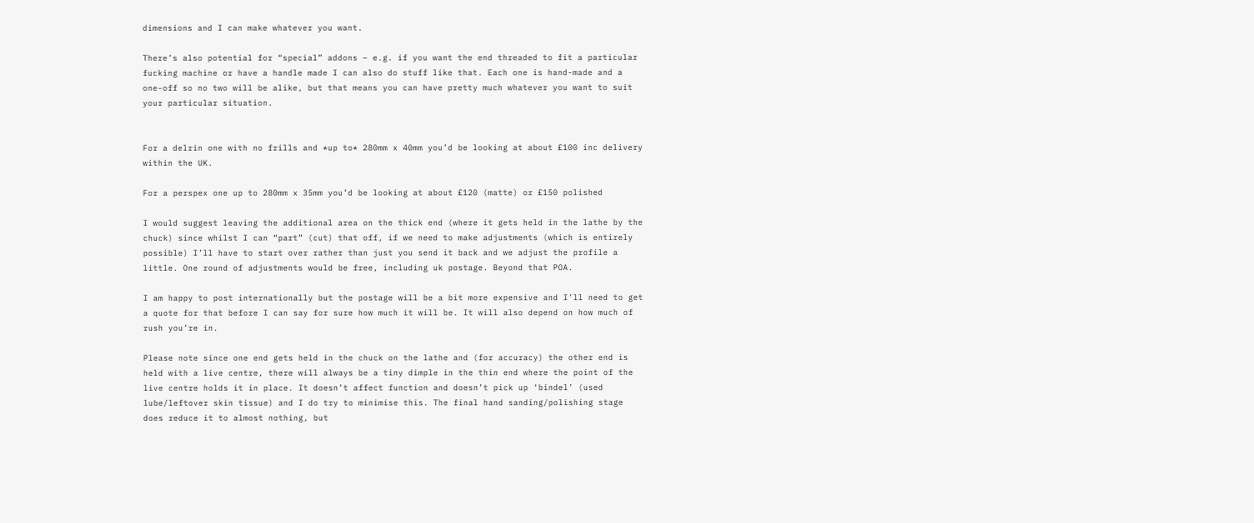dimensions and I can make whatever you want.

There’s also potential for “special” addons – e.g. if you want the end threaded to fit a particular fucking machine or have a handle made I can also do stuff like that. Each one is hand-made and a one-off so no two will be alike, but that means you can have pretty much whatever you want to suit your particular situation.


For a delrin one with no frills and *up to* 280mm x 40mm you’d be looking at about £100 inc delivery within the UK.

For a perspex one up to 280mm x 35mm you’d be looking at about £120 (matte) or £150 polished

I would suggest leaving the additional area on the thick end (where it gets held in the lathe by the chuck) since whilst I can “part” (cut) that off, if we need to make adjustments (which is entirely possible) I’ll have to start over rather than just you send it back and we adjust the profile a little. One round of adjustments would be free, including uk postage. Beyond that POA.

I am happy to post internationally but the postage will be a bit more expensive and I’ll need to get a quote for that before I can say for sure how much it will be. It will also depend on how much of rush you’re in.

Please note since one end gets held in the chuck on the lathe and (for accuracy) the other end is held with a live centre, there will always be a tiny dimple in the thin end where the point of the live centre holds it in place. It doesn’t affect function and doesn’t pick up ‘bindel’ (used lube/leftover skin tissue) and I do try to minimise this. The final hand sanding/polishing stage does reduce it to almost nothing, but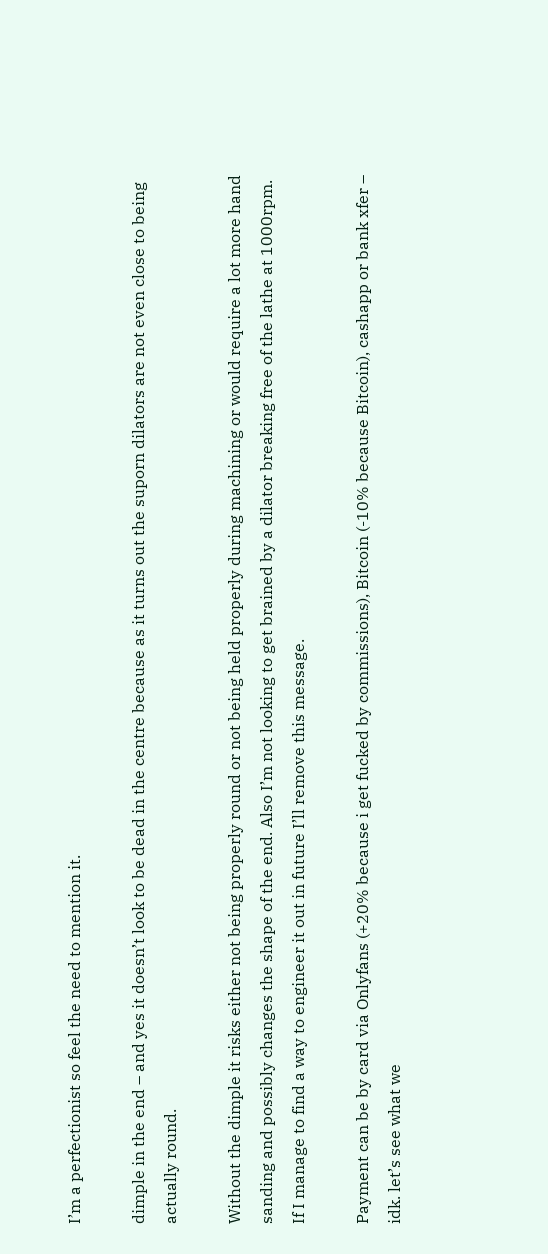I’m a perfectionist so feel the need to mention it.

dimple in the end – and yes it doesn’t look to be dead in the centre because as it turns out the suporn dilators are not even close to being actually round.

Without the dimple it risks either not being properly round or not being held properly during machining or would require a lot more hand sanding and possibly changes the shape of the end. Also I’m not looking to get brained by a dilator breaking free of the lathe at 1000rpm. If I manage to find a way to engineer it out in future I’ll remove this message.

Payment can be by card via Onlyfans (+20% because i get fucked by commissions), Bitcoin (-10% because Bitcoin), cashapp or bank xfer – idk. let’s see what we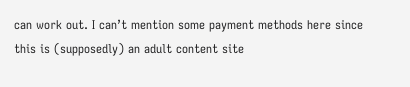can work out. I can’t mention some payment methods here since this is (supposedly) an adult content site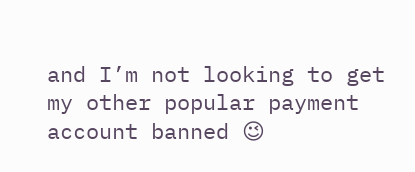and I’m not looking to get my other popular payment account banned 😉